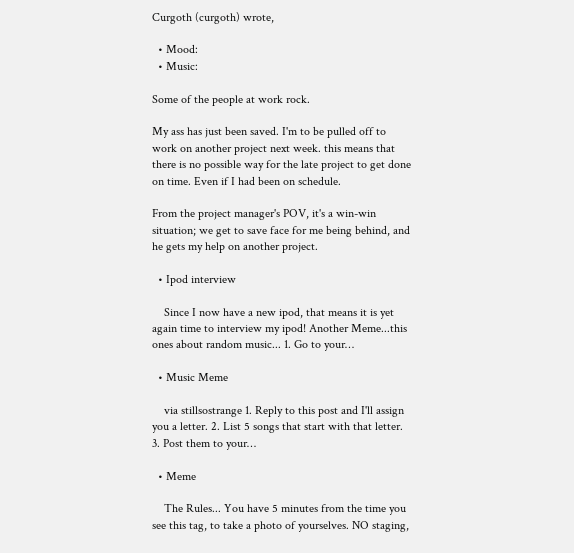Curgoth (curgoth) wrote,

  • Mood:
  • Music:

Some of the people at work rock.

My ass has just been saved. I'm to be pulled off to work on another project next week. this means that there is no possible way for the late project to get done on time. Even if I had been on schedule.

From the project manager's POV, it's a win-win situation; we get to save face for me being behind, and he gets my help on another project.

  • Ipod interview

    Since I now have a new ipod, that means it is yet again time to interview my ipod! Another Meme...this ones about random music... 1. Go to your…

  • Music Meme

    via stillsostrange 1. Reply to this post and I'll assign you a letter. 2. List 5 songs that start with that letter. 3. Post them to your…

  • Meme

    The Rules... You have 5 minutes from the time you see this tag, to take a photo of yourselves. NO staging,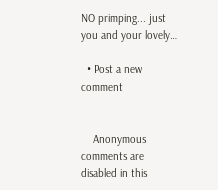NO primping... just you and your lovely…

  • Post a new comment


    Anonymous comments are disabled in this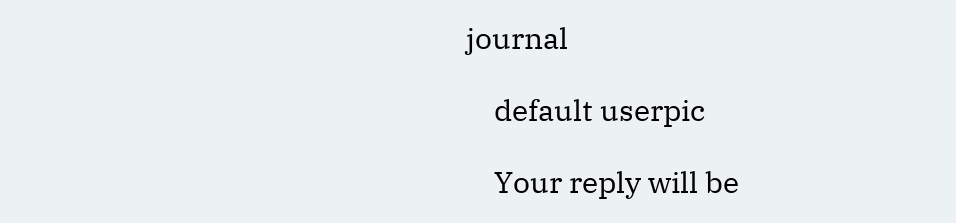journal

    default userpic

    Your reply will be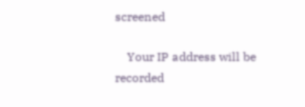screened

    Your IP address will be recorded